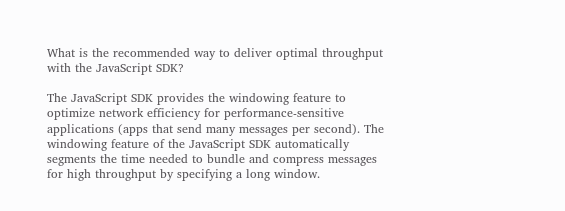What is the recommended way to deliver optimal throughput with the JavaScript SDK?

The JavaScript SDK provides the windowing feature to optimize network efficiency for performance-sensitive applications (apps that send many messages per second). The windowing feature of the JavaScript SDK automatically segments the time needed to bundle and compress messages for high throughput by specifying a long window.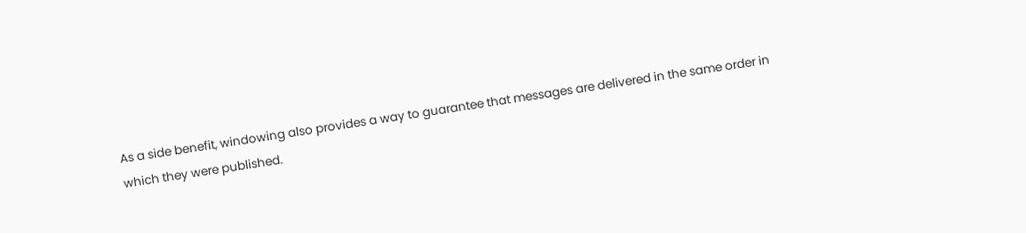As a side benefit, windowing also provides a way to guarantee that messages are delivered in the same order in which they were published.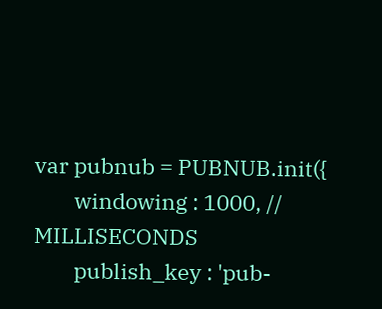var pubnub = PUBNUB.init({
        windowing : 1000, // MILLISECONDS
        publish_key : 'pub-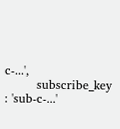c-...',
        subscribe_key : 'sub-c-...'